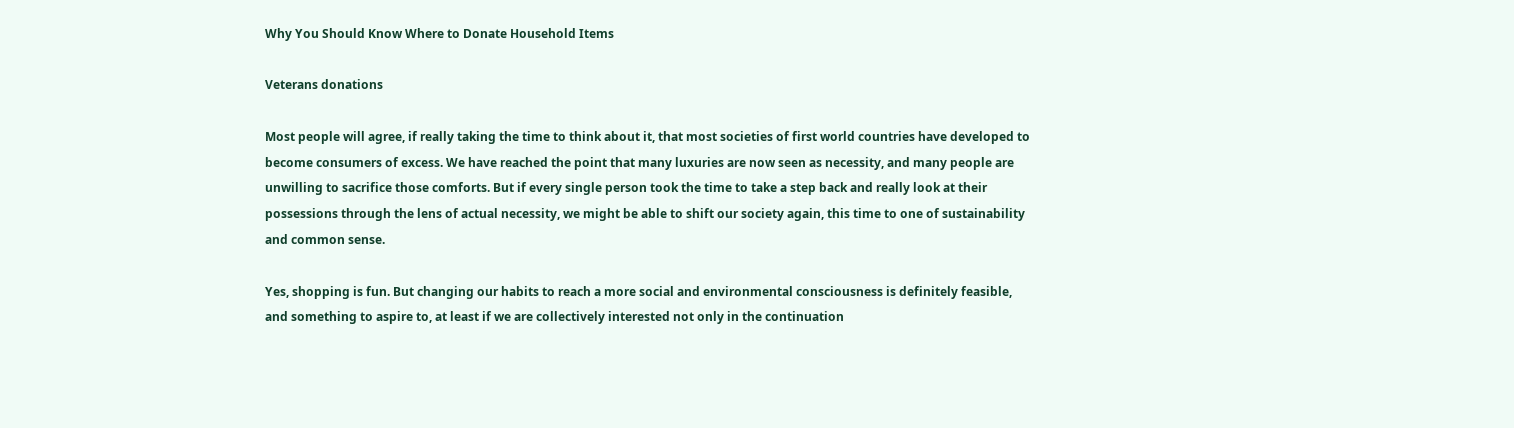Why You Should Know Where to Donate Household Items

Veterans donations

Most people will agree, if really taking the time to think about it, that most societies of first world countries have developed to become consumers of excess. We have reached the point that many luxuries are now seen as necessity, and many people are unwilling to sacrifice those comforts. But if every single person took the time to take a step back and really look at their possessions through the lens of actual necessity, we might be able to shift our society again, this time to one of sustainability and common sense.

Yes, shopping is fun. But changing our habits to reach a more social and environmental consciousness is definitely feasible, and something to aspire to, at least if we are collectively interested not only in the continuation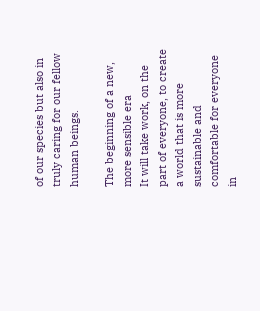of our species but also in truly caring for our fellow human beings.

The beginning of a new, more sensible era
It will take work, on the part of everyone, to create a world that is more sustainable and comfortable for everyone in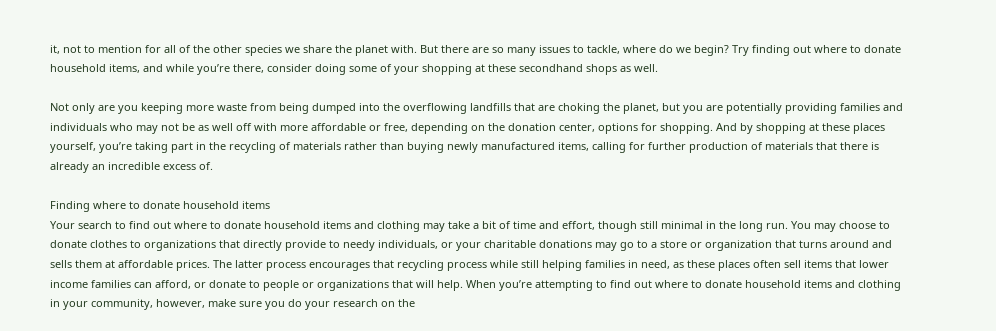it, not to mention for all of the other species we share the planet with. But there are so many issues to tackle, where do we begin? Try finding out where to donate household items, and while you’re there, consider doing some of your shopping at these secondhand shops as well.

Not only are you keeping more waste from being dumped into the overflowing landfills that are choking the planet, but you are potentially providing families and individuals who may not be as well off with more affordable or free, depending on the donation center, options for shopping. And by shopping at these places yourself, you’re taking part in the recycling of materials rather than buying newly manufactured items, calling for further production of materials that there is already an incredible excess of.

Finding where to donate household items
Your search to find out where to donate household items and clothing may take a bit of time and effort, though still minimal in the long run. You may choose to donate clothes to organizations that directly provide to needy individuals, or your charitable donations may go to a store or organization that turns around and sells them at affordable prices. The latter process encourages that recycling process while still helping families in need, as these places often sell items that lower income families can afford, or donate to people or organizations that will help. When you’re attempting to find out where to donate household items and clothing in your community, however, make sure you do your research on the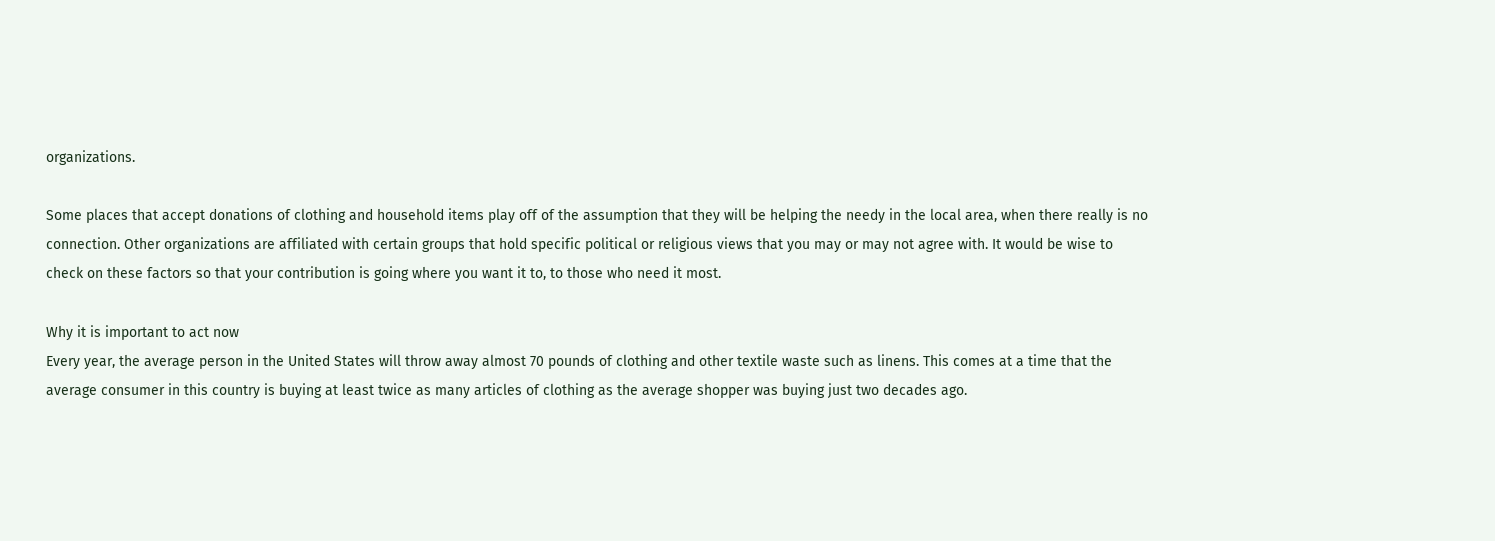organizations.

Some places that accept donations of clothing and household items play off of the assumption that they will be helping the needy in the local area, when there really is no connection. Other organizations are affiliated with certain groups that hold specific political or religious views that you may or may not agree with. It would be wise to check on these factors so that your contribution is going where you want it to, to those who need it most.

Why it is important to act now
Every year, the average person in the United States will throw away almost 70 pounds of clothing and other textile waste such as linens. This comes at a time that the average consumer in this country is buying at least twice as many articles of clothing as the average shopper was buying just two decades ago.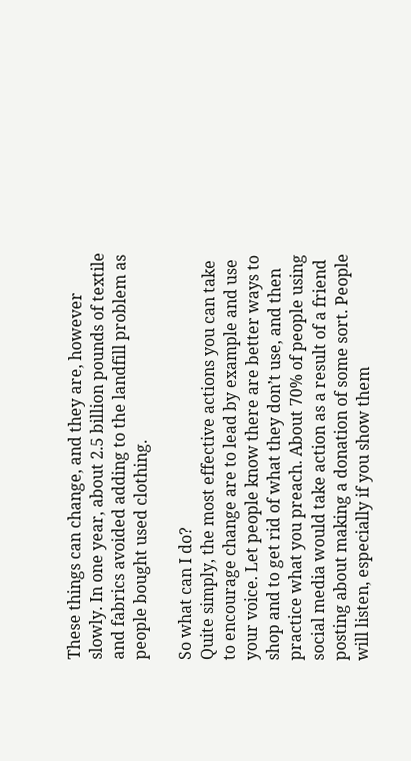These things can change, and they are, however slowly. In one year, about 2.5 billion pounds of textile and fabrics avoided adding to the landfill problem as people bought used clothing.

So what can I do?
Quite simply, the most effective actions you can take to encourage change are to lead by example and use your voice. Let people know there are better ways to shop and to get rid of what they don’t use, and then practice what you preach. About 70% of people using social media would take action as a result of a friend posting about making a donation of some sort. People will listen, especially if you show them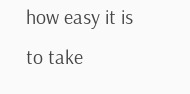how easy it is to take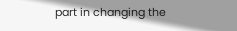part in changing the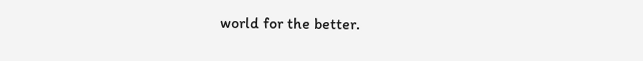world for the better.